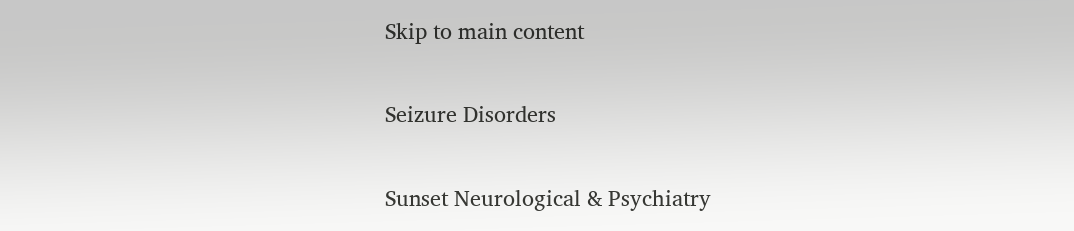Skip to main content

Seizure Disorders

Sunset Neurological & Psychiatry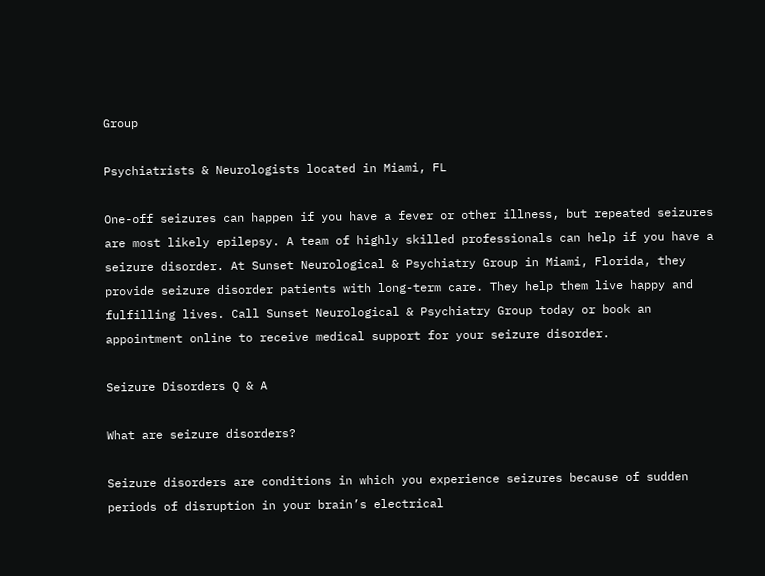Group

Psychiatrists & Neurologists located in Miami, FL

One-off seizures can happen if you have a fever or other illness, but repeated seizures are most likely epilepsy. A team of highly skilled professionals can help if you have a seizure disorder. At Sunset Neurological & Psychiatry Group in Miami, Florida, they provide seizure disorder patients with long-term care. They help them live happy and fulfilling lives. Call Sunset Neurological & Psychiatry Group today or book an appointment online to receive medical support for your seizure disorder.

Seizure Disorders Q & A

What are seizure disorders?

Seizure disorders are conditions in which you experience seizures because of sudden periods of disruption in your brain’s electrical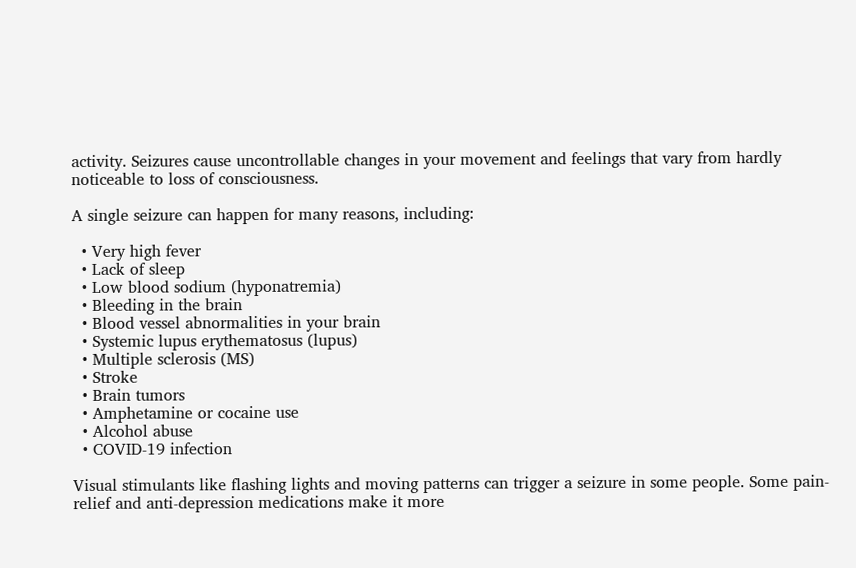activity. Seizures cause uncontrollable changes in your movement and feelings that vary from hardly noticeable to loss of consciousness.

A single seizure can happen for many reasons, including:

  • Very high fever
  • Lack of sleep
  • Low blood sodium (hyponatremia)
  • Bleeding in the brain
  • Blood vessel abnormalities in your brain
  • Systemic lupus erythematosus (lupus)
  • Multiple sclerosis (MS)
  • Stroke
  • Brain tumors
  • Amphetamine or cocaine use
  • Alcohol abuse
  • COVID-19 infection

Visual stimulants like flashing lights and moving patterns can trigger a seizure in some people. Some pain-relief and anti-depression medications make it more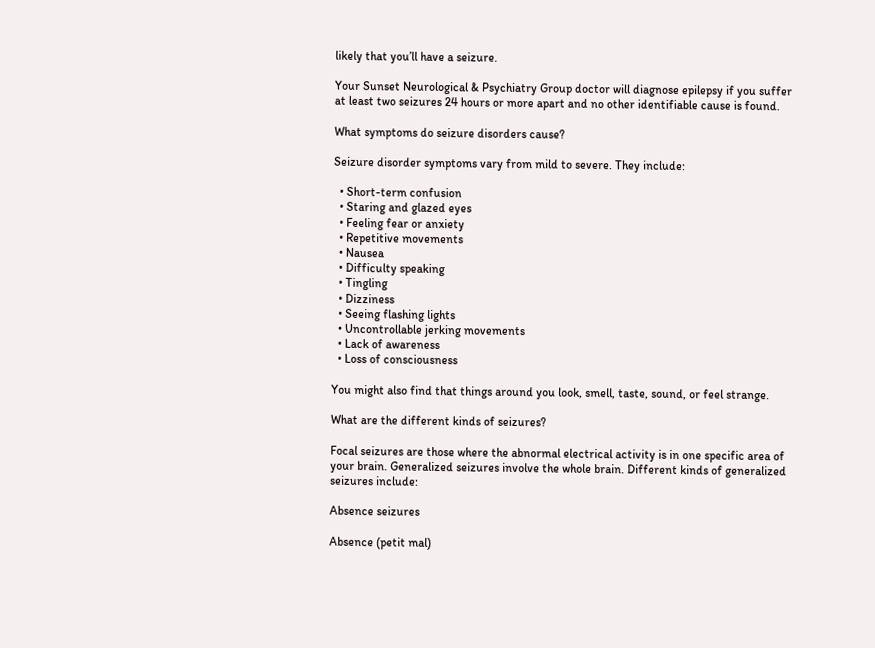likely that you’ll have a seizure.

Your Sunset Neurological & Psychiatry Group doctor will diagnose epilepsy if you suffer at least two seizures 24 hours or more apart and no other identifiable cause is found.

What symptoms do seizure disorders cause?

Seizure disorder symptoms vary from mild to severe. They include:

  • Short-term confusion
  • Staring and glazed eyes
  • Feeling fear or anxiety
  • Repetitive movements
  • Nausea
  • Difficulty speaking
  • Tingling
  • Dizziness
  • Seeing flashing lights
  • Uncontrollable jerking movements
  • Lack of awareness
  • Loss of consciousness

You might also find that things around you look, smell, taste, sound, or feel strange.

What are the different kinds of seizures?

Focal seizures are those where the abnormal electrical activity is in one specific area of your brain. Generalized seizures involve the whole brain. Different kinds of generalized seizures include:

Absence seizures

Absence (petit mal)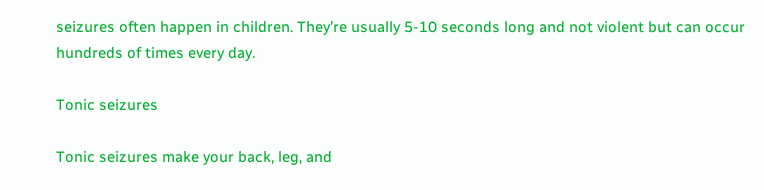seizures often happen in children. They’re usually 5-10 seconds long and not violent but can occur hundreds of times every day.

Tonic seizures

Tonic seizures make your back, leg, and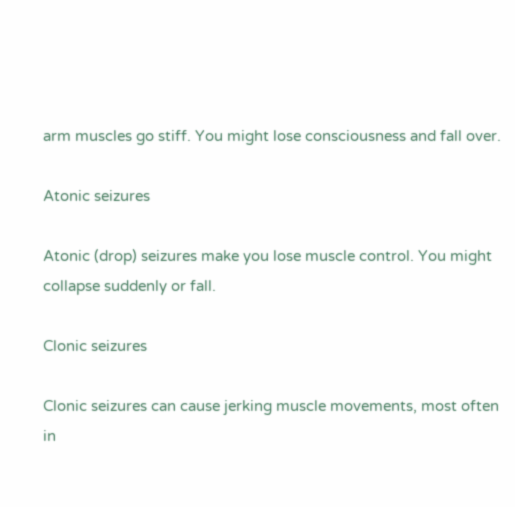arm muscles go stiff. You might lose consciousness and fall over.

Atonic seizures

Atonic (drop) seizures make you lose muscle control. You might collapse suddenly or fall.

Clonic seizures

Clonic seizures can cause jerking muscle movements, most often in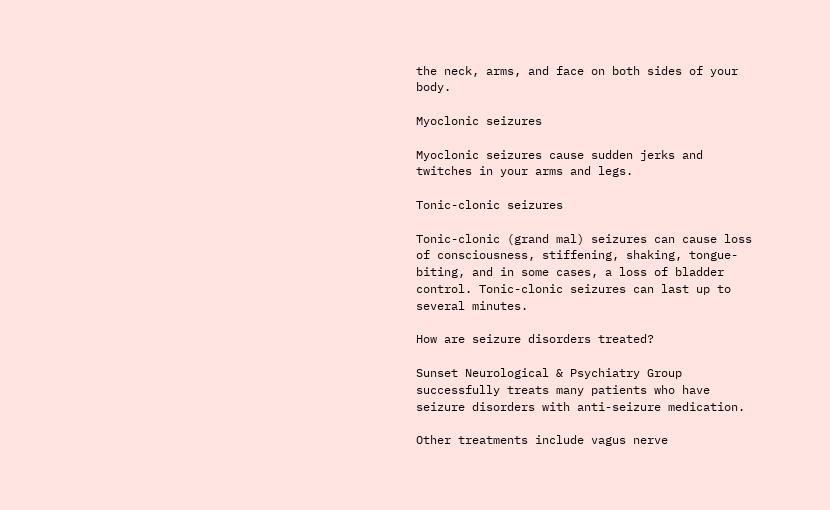the neck, arms, and face on both sides of your body.

Myoclonic seizures

Myoclonic seizures cause sudden jerks and twitches in your arms and legs.

Tonic-clonic seizures

Tonic-clonic (grand mal) seizures can cause loss of consciousness, stiffening, shaking, tongue-biting, and in some cases, a loss of bladder control. Tonic-clonic seizures can last up to several minutes.

How are seizure disorders treated?

Sunset Neurological & Psychiatry Group successfully treats many patients who have seizure disorders with anti-seizure medication.

Other treatments include vagus nerve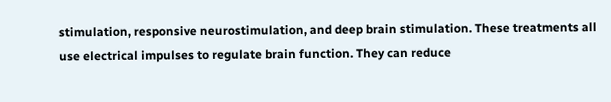stimulation, responsive neurostimulation, and deep brain stimulation. These treatments all use electrical impulses to regulate brain function. They can reduce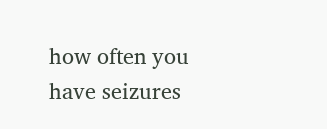how often you have seizures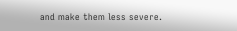and make them less severe.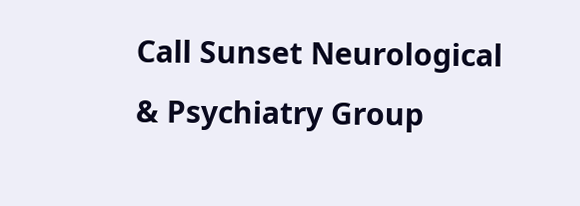Call Sunset Neurological & Psychiatry Group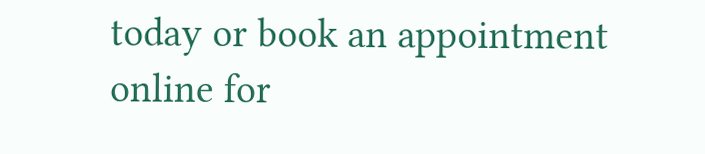today or book an appointment online for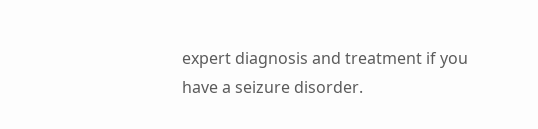expert diagnosis and treatment if you have a seizure disorder.